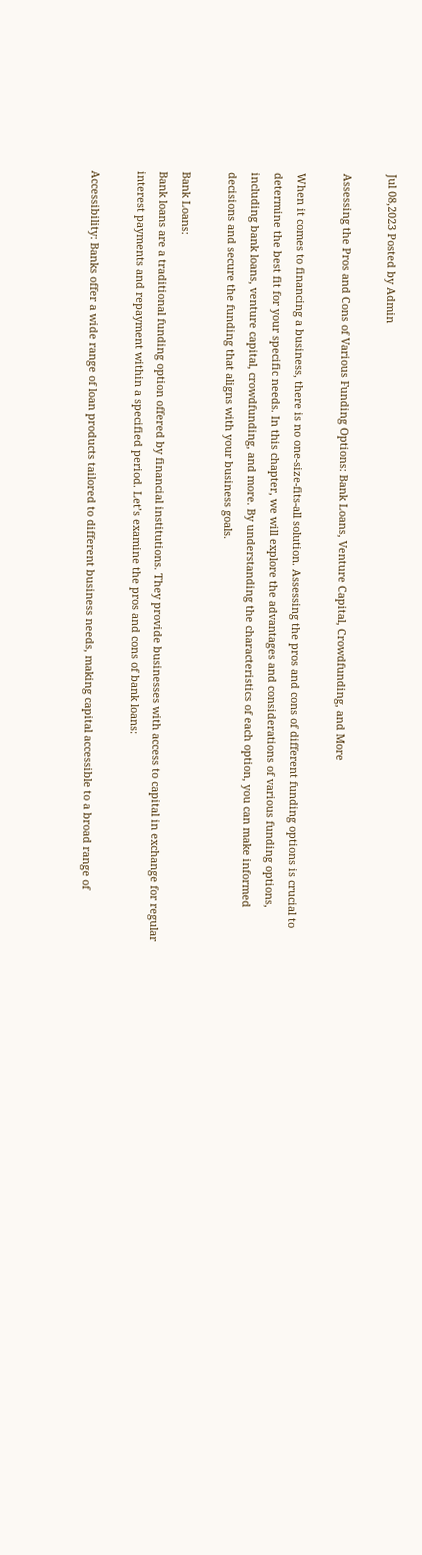Jul 08,2023 Posted by Admin

Assessing the Pros and Cons of Various Funding Options: Bank Loans, Venture Capital, Crowdfunding, and More

When it comes to financing a business, there is no one-size-fits-all solution. Assessing the pros and cons of different funding options is crucial to determine the best fit for your specific needs. In this chapter, we will explore the advantages and considerations of various funding options, including bank loans, venture capital, crowdfunding, and more. By understanding the characteristics of each option, you can make informed decisions and secure the funding that aligns with your business goals.

Bank Loans:
Bank loans are a traditional funding option offered by financial institutions. They provide businesses with access to capital in exchange for regular interest payments and repayment within a specified period. Let’s examine the pros and cons of bank loans:

Accessibility: Banks offer a wide range of loan products tailored to different business needs, making capital accessible to a broad range of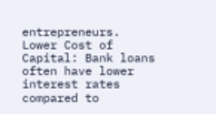entrepreneurs.
Lower Cost of Capital: Bank loans often have lower interest rates compared to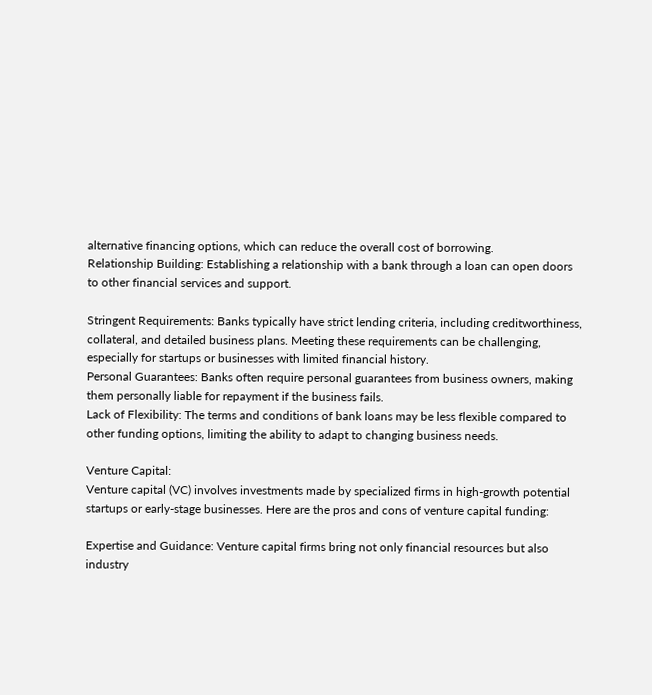alternative financing options, which can reduce the overall cost of borrowing.
Relationship Building: Establishing a relationship with a bank through a loan can open doors to other financial services and support.

Stringent Requirements: Banks typically have strict lending criteria, including creditworthiness, collateral, and detailed business plans. Meeting these requirements can be challenging, especially for startups or businesses with limited financial history.
Personal Guarantees: Banks often require personal guarantees from business owners, making them personally liable for repayment if the business fails.
Lack of Flexibility: The terms and conditions of bank loans may be less flexible compared to other funding options, limiting the ability to adapt to changing business needs.

Venture Capital:
Venture capital (VC) involves investments made by specialized firms in high-growth potential startups or early-stage businesses. Here are the pros and cons of venture capital funding:

Expertise and Guidance: Venture capital firms bring not only financial resources but also industry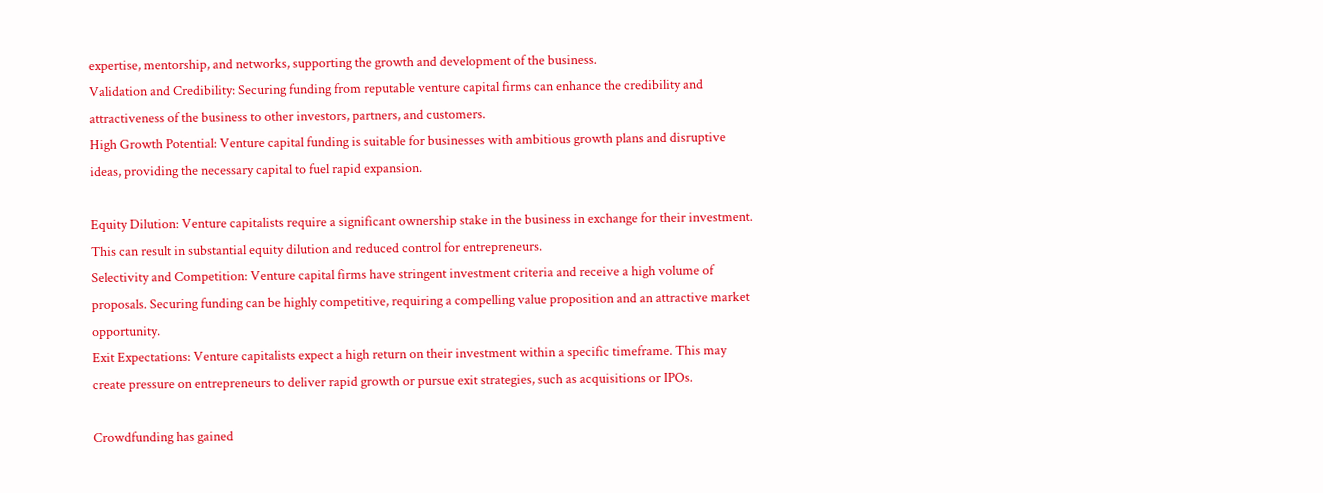expertise, mentorship, and networks, supporting the growth and development of the business.
Validation and Credibility: Securing funding from reputable venture capital firms can enhance the credibility and attractiveness of the business to other investors, partners, and customers.
High Growth Potential: Venture capital funding is suitable for businesses with ambitious growth plans and disruptive ideas, providing the necessary capital to fuel rapid expansion.

Equity Dilution: Venture capitalists require a significant ownership stake in the business in exchange for their investment. This can result in substantial equity dilution and reduced control for entrepreneurs.
Selectivity and Competition: Venture capital firms have stringent investment criteria and receive a high volume of proposals. Securing funding can be highly competitive, requiring a compelling value proposition and an attractive market opportunity.
Exit Expectations: Venture capitalists expect a high return on their investment within a specific timeframe. This may create pressure on entrepreneurs to deliver rapid growth or pursue exit strategies, such as acquisitions or IPOs.

Crowdfunding has gained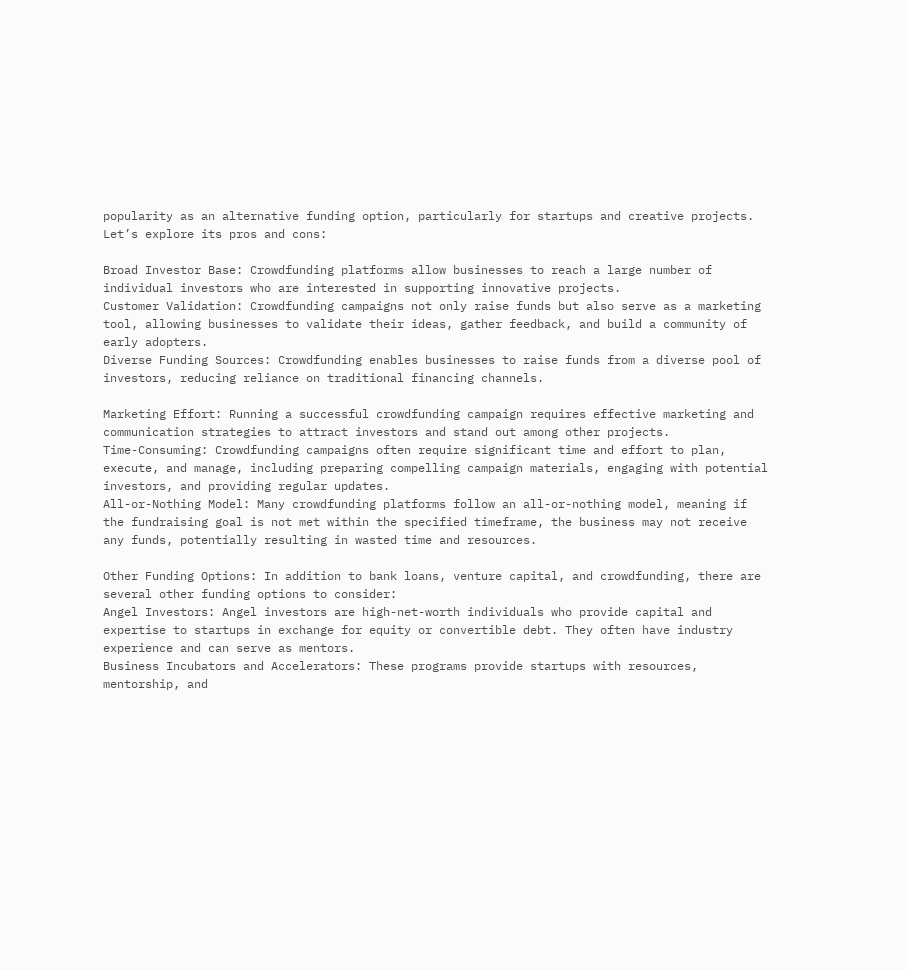popularity as an alternative funding option, particularly for startups and creative projects. Let’s explore its pros and cons:

Broad Investor Base: Crowdfunding platforms allow businesses to reach a large number of individual investors who are interested in supporting innovative projects.
Customer Validation: Crowdfunding campaigns not only raise funds but also serve as a marketing tool, allowing businesses to validate their ideas, gather feedback, and build a community of early adopters.
Diverse Funding Sources: Crowdfunding enables businesses to raise funds from a diverse pool of investors, reducing reliance on traditional financing channels.

Marketing Effort: Running a successful crowdfunding campaign requires effective marketing and communication strategies to attract investors and stand out among other projects.
Time-Consuming: Crowdfunding campaigns often require significant time and effort to plan, execute, and manage, including preparing compelling campaign materials, engaging with potential investors, and providing regular updates.
All-or-Nothing Model: Many crowdfunding platforms follow an all-or-nothing model, meaning if the fundraising goal is not met within the specified timeframe, the business may not receive any funds, potentially resulting in wasted time and resources.

Other Funding Options: In addition to bank loans, venture capital, and crowdfunding, there are several other funding options to consider:
Angel Investors: Angel investors are high-net-worth individuals who provide capital and expertise to startups in exchange for equity or convertible debt. They often have industry experience and can serve as mentors.
Business Incubators and Accelerators: These programs provide startups with resources, mentorship, and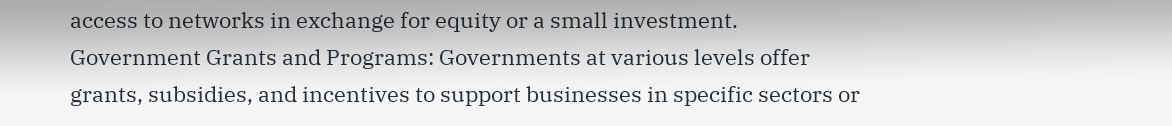access to networks in exchange for equity or a small investment.
Government Grants and Programs: Governments at various levels offer grants, subsidies, and incentives to support businesses in specific sectors or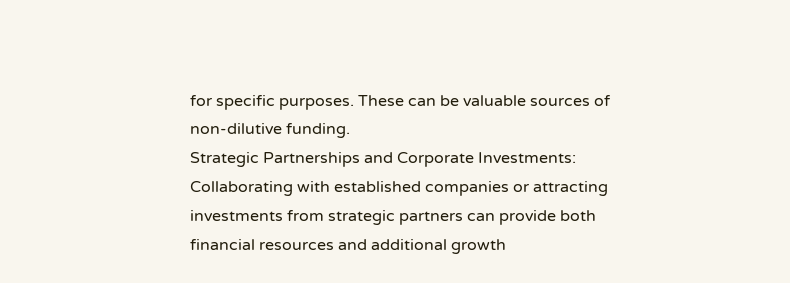for specific purposes. These can be valuable sources of non-dilutive funding.
Strategic Partnerships and Corporate Investments: Collaborating with established companies or attracting investments from strategic partners can provide both financial resources and additional growth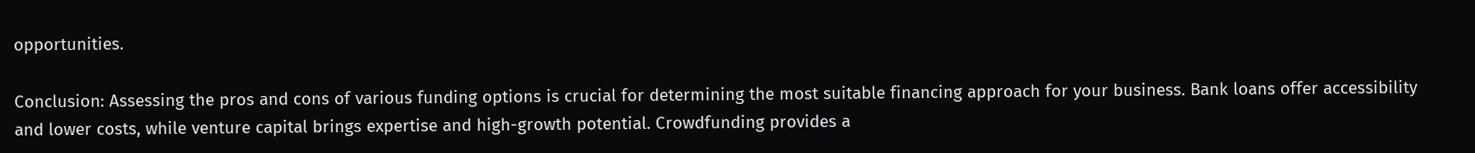opportunities.

Conclusion: Assessing the pros and cons of various funding options is crucial for determining the most suitable financing approach for your business. Bank loans offer accessibility and lower costs, while venture capital brings expertise and high-growth potential. Crowdfunding provides a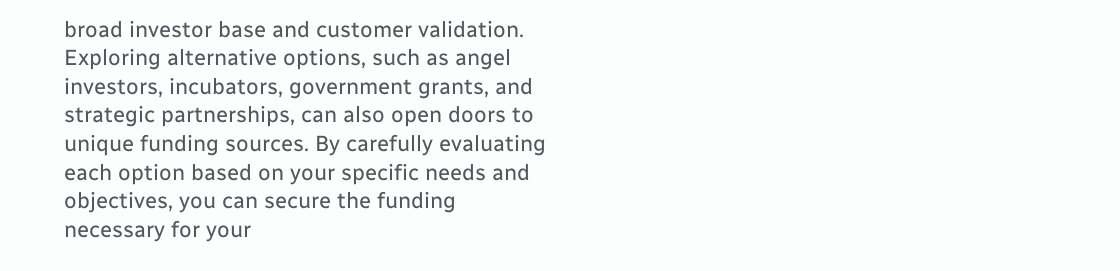broad investor base and customer validation. Exploring alternative options, such as angel investors, incubators, government grants, and strategic partnerships, can also open doors to unique funding sources. By carefully evaluating each option based on your specific needs and objectives, you can secure the funding necessary for your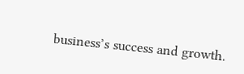business’s success and growth.